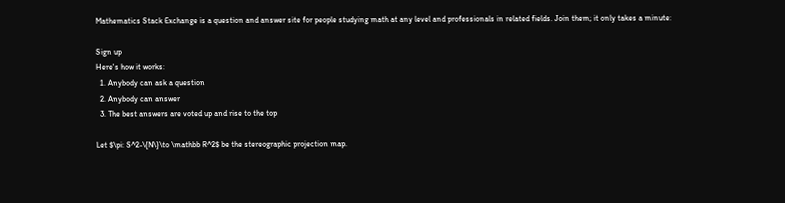Mathematics Stack Exchange is a question and answer site for people studying math at any level and professionals in related fields. Join them; it only takes a minute:

Sign up
Here's how it works:
  1. Anybody can ask a question
  2. Anybody can answer
  3. The best answers are voted up and rise to the top

Let $\pi: S^2-\{N\}\to \mathbb R^2$ be the stereographic projection map.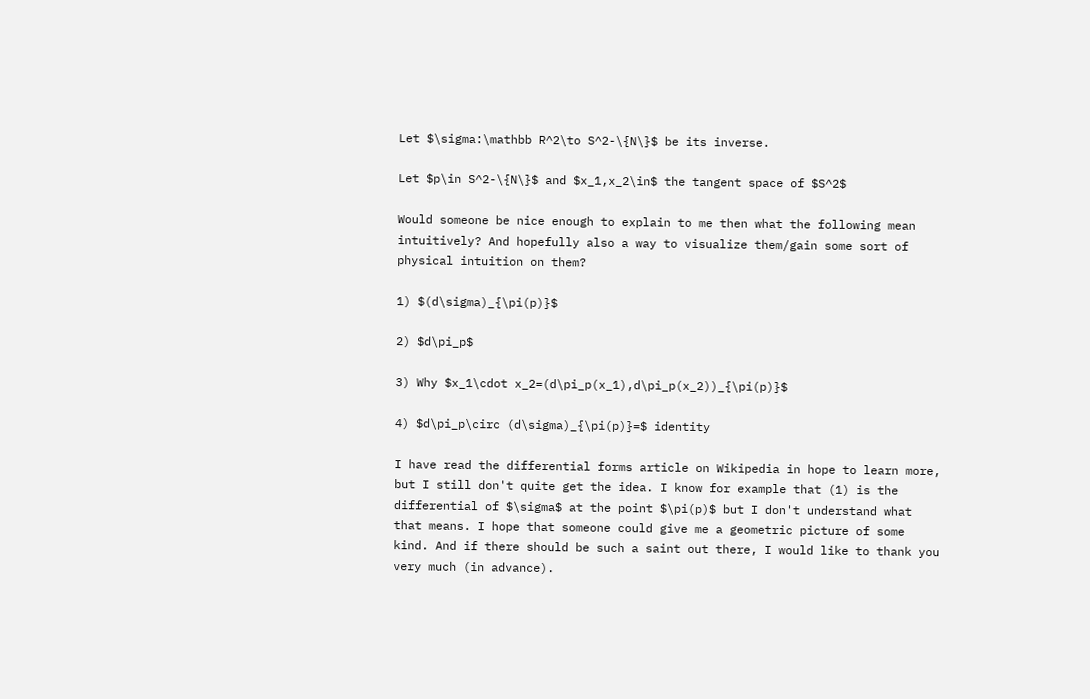Let $\sigma:\mathbb R^2\to S^2-\{N\}$ be its inverse.

Let $p\in S^2-\{N\}$ and $x_1,x_2\in$ the tangent space of $S^2$

Would someone be nice enough to explain to me then what the following mean intuitively? And hopefully also a way to visualize them/gain some sort of physical intuition on them?

1) $(d\sigma)_{\pi(p)}$

2) $d\pi_p$

3) Why $x_1\cdot x_2=(d\pi_p(x_1),d\pi_p(x_2))_{\pi(p)}$

4) $d\pi_p\circ (d\sigma)_{\pi(p)}=$ identity

I have read the differential forms article on Wikipedia in hope to learn more, but I still don't quite get the idea. I know for example that (1) is the differential of $\sigma$ at the point $\pi(p)$ but I don't understand what that means. I hope that someone could give me a geometric picture of some kind. And if there should be such a saint out there, I would like to thank you very much (in advance).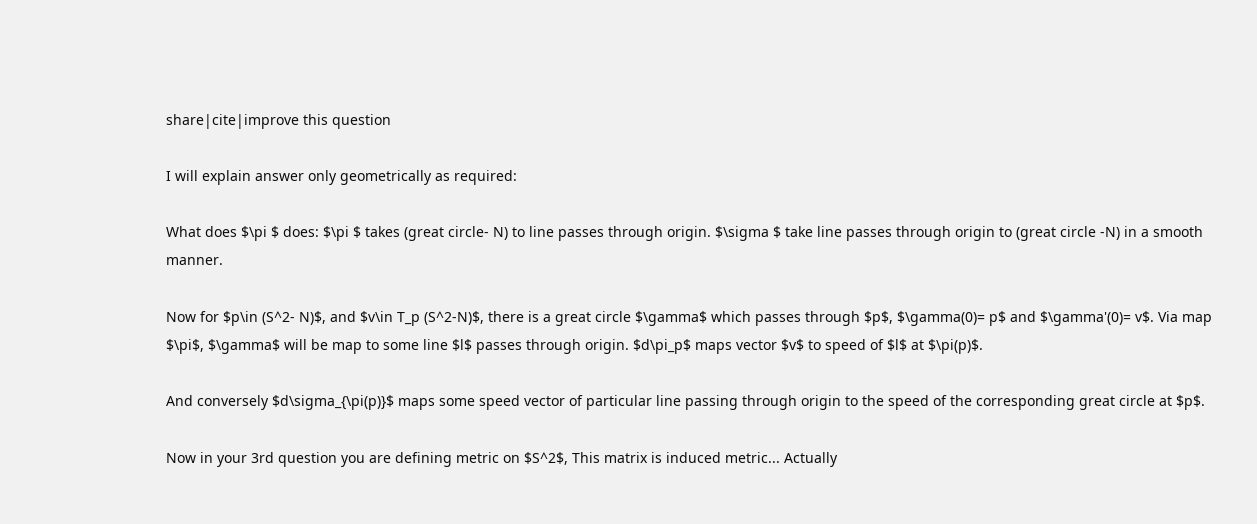share|cite|improve this question

I will explain answer only geometrically as required:

What does $\pi $ does: $\pi $ takes (great circle- N) to line passes through origin. $\sigma $ take line passes through origin to (great circle -N) in a smooth manner.

Now for $p\in (S^2- N)$, and $v\in T_p (S^2-N)$, there is a great circle $\gamma$ which passes through $p$, $\gamma(0)= p$ and $\gamma'(0)= v$. Via map $\pi$, $\gamma$ will be map to some line $l$ passes through origin. $d\pi_p$ maps vector $v$ to speed of $l$ at $\pi(p)$.

And conversely $d\sigma_{\pi(p)}$ maps some speed vector of particular line passing through origin to the speed of the corresponding great circle at $p$.

Now in your 3rd question you are defining metric on $S^2$, This matrix is induced metric... Actually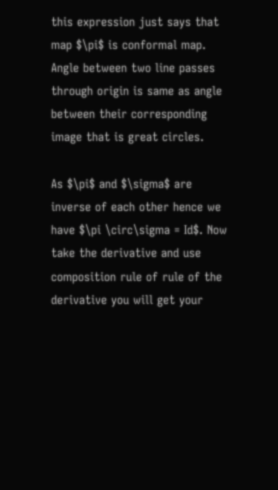this expression just says that map $\pi$ is conformal map. Angle between two line passes through origin is same as angle between their corresponding image that is great circles.

As $\pi$ and $\sigma$ are inverse of each other hence we have $\pi \circ\sigma = Id$. Now take the derivative and use composition rule of rule of the derivative you will get your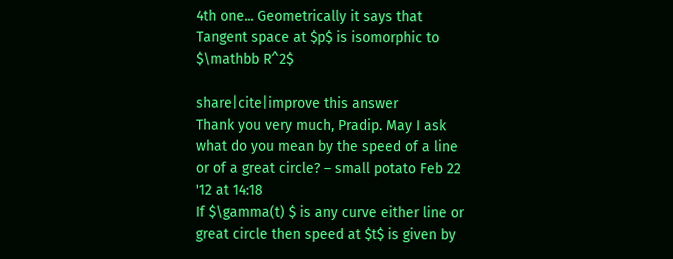4th one... Geometrically it says that Tangent space at $p$ is isomorphic to $\mathbb R^2$

share|cite|improve this answer
Thank you very much, Pradip. May I ask what do you mean by the speed of a line or of a great circle? – small potato Feb 22 '12 at 14:18
If $\gamma(t) $ is any curve either line or great circle then speed at $t$ is given by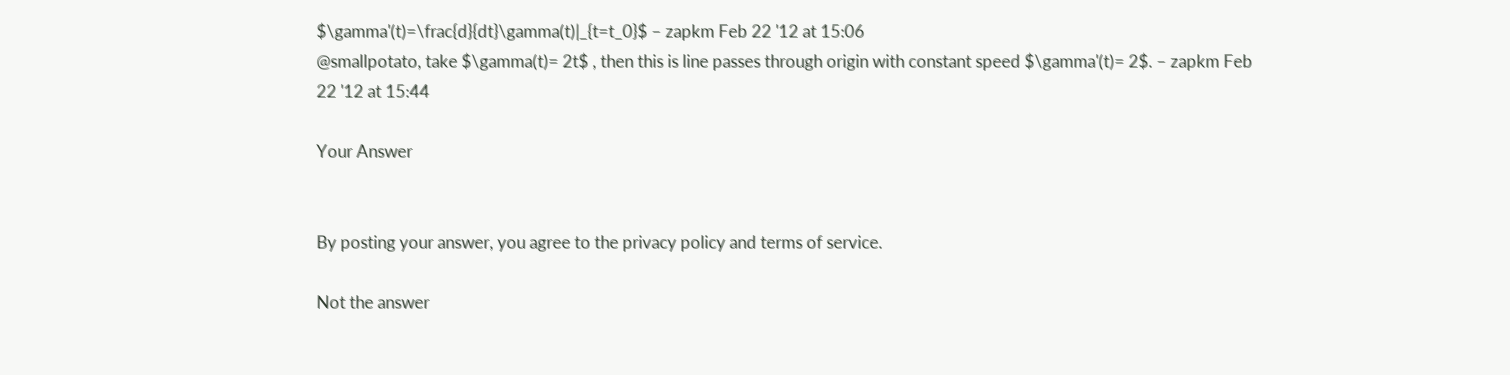$\gamma'(t)=\frac{d}{dt}\gamma(t)|_{t=t_0}$ – zapkm Feb 22 '12 at 15:06
@smallpotato, take $\gamma(t)= 2t$ , then this is line passes through origin with constant speed $\gamma'(t)= 2$. – zapkm Feb 22 '12 at 15:44

Your Answer


By posting your answer, you agree to the privacy policy and terms of service.

Not the answer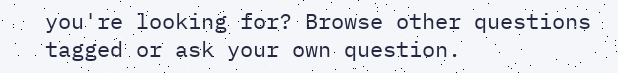you're looking for? Browse other questions tagged or ask your own question.